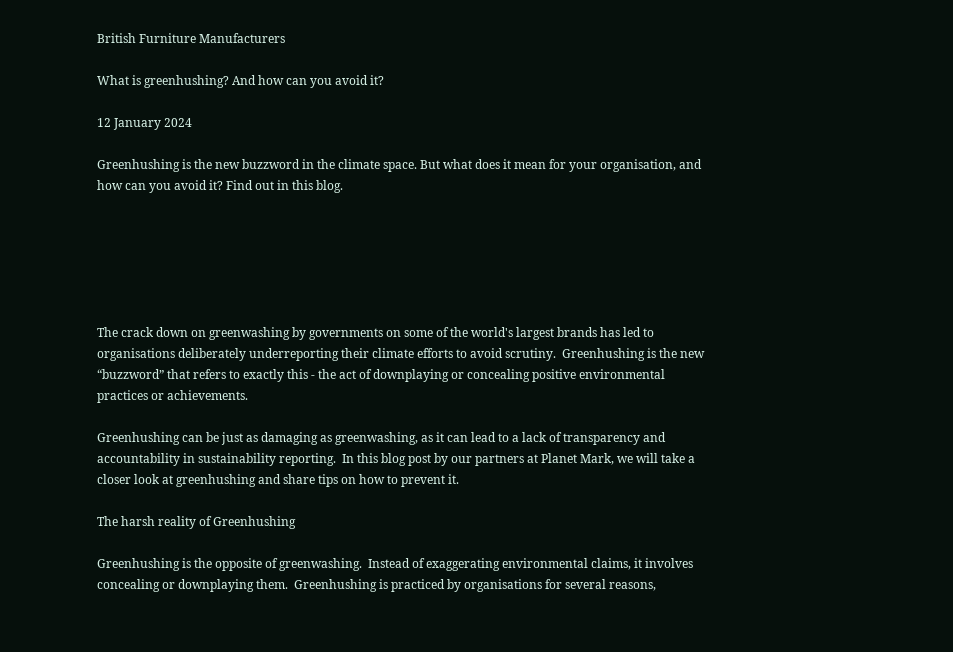British Furniture Manufacturers

What is greenhushing? And how can you avoid it?

12 January 2024

Greenhushing is the new buzzword in the climate space. But what does it mean for your organisation, and how can you avoid it? Find out in this blog.






The crack down on greenwashing by governments on some of the world's largest brands has led to organisations deliberately underreporting their climate efforts to avoid scrutiny.  Greenhushing is the new “buzzword” that refers to exactly this - the act of downplaying or concealing positive environmental practices or achievements.

Greenhushing can be just as damaging as greenwashing, as it can lead to a lack of transparency and accountability in sustainability reporting.  In this blog post by our partners at Planet Mark, we will take a closer look at greenhushing and share tips on how to prevent it.

The harsh reality of Greenhushing

Greenhushing is the opposite of greenwashing.  Instead of exaggerating environmental claims, it involves concealing or downplaying them.  Greenhushing is practiced by organisations for several reasons,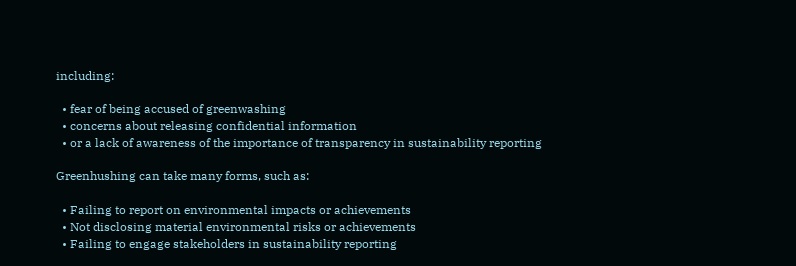including:

  • fear of being accused of greenwashing
  • concerns about releasing confidential information
  • or a lack of awareness of the importance of transparency in sustainability reporting

Greenhushing can take many forms, such as:

  • Failing to report on environmental impacts or achievements
  • Not disclosing material environmental risks or achievements
  • Failing to engage stakeholders in sustainability reporting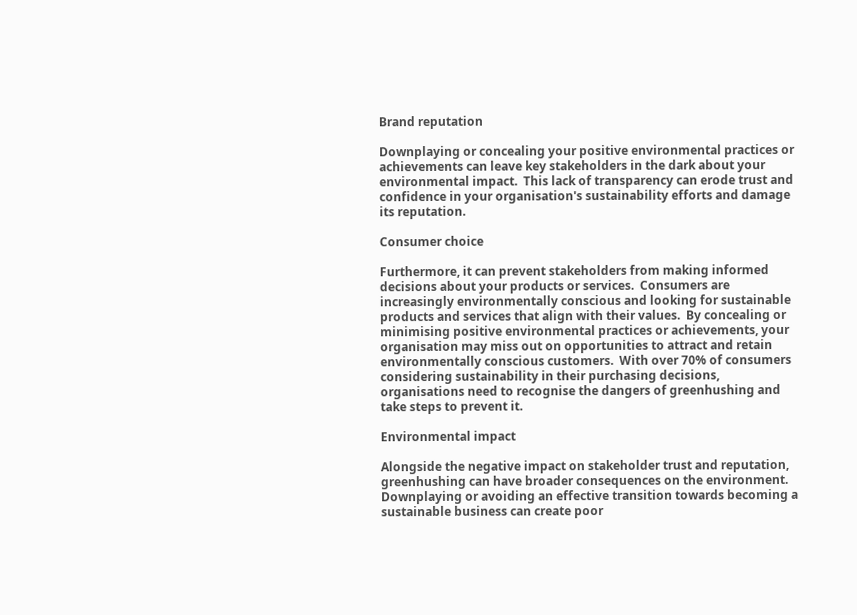Brand reputation

Downplaying or concealing your positive environmental practices or achievements can leave key stakeholders in the dark about your environmental impact.  This lack of transparency can erode trust and confidence in your organisation's sustainability efforts and damage its reputation.

Consumer choice

Furthermore, it can prevent stakeholders from making informed decisions about your products or services.  Consumers are increasingly environmentally conscious and looking for sustainable products and services that align with their values.  By concealing or minimising positive environmental practices or achievements, your organisation may miss out on opportunities to attract and retain environmentally conscious customers.  With over 70% of consumers considering sustainability in their purchasing decisions, organisations need to recognise the dangers of greenhushing and take steps to prevent it.

Environmental impact

Alongside the negative impact on stakeholder trust and reputation, greenhushing can have broader consequences on the environment.  Downplaying or avoiding an effective transition towards becoming a sustainable business can create poor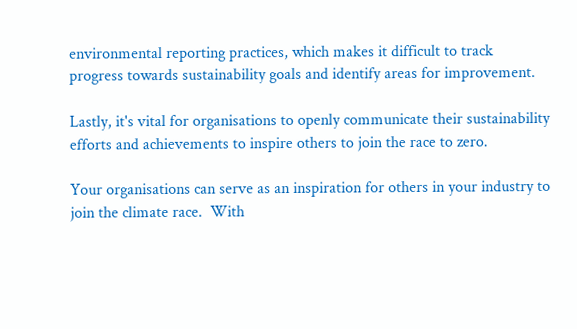environmental reporting practices, which makes it difficult to track progress towards sustainability goals and identify areas for improvement.

Lastly, it's vital for organisations to openly communicate their sustainability efforts and achievements to inspire others to join the race to zero.

Your organisations can serve as an inspiration for others in your industry to join the climate race.  With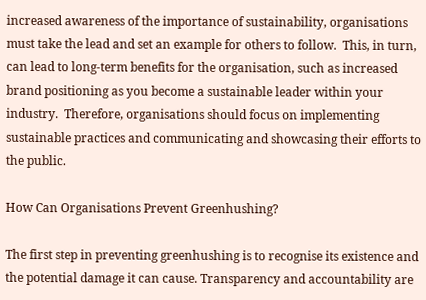increased awareness of the importance of sustainability, organisations must take the lead and set an example for others to follow.  This, in turn, can lead to long-term benefits for the organisation, such as increased brand positioning as you become a sustainable leader within your industry.  Therefore, organisations should focus on implementing sustainable practices and communicating and showcasing their efforts to the public.

How Can Organisations Prevent Greenhushing?

The first step in preventing greenhushing is to recognise its existence and the potential damage it can cause. Transparency and accountability are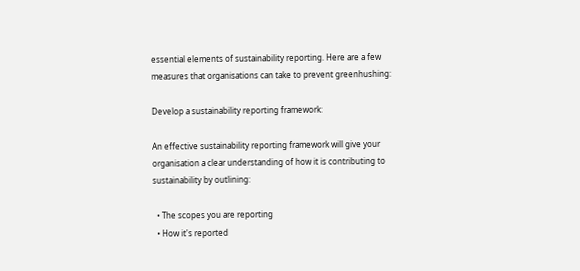essential elements of sustainability reporting. Here are a few measures that organisations can take to prevent greenhushing:

Develop a sustainability reporting framework:

An effective sustainability reporting framework will give your organisation a clear understanding of how it is contributing to sustainability by outlining:

  • The scopes you are reporting
  • How it's reported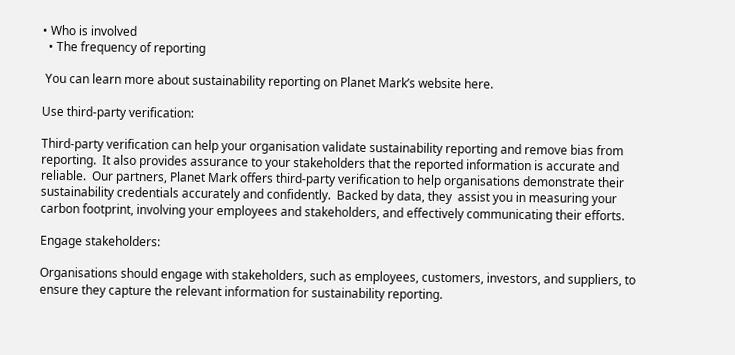• Who is involved
  • The frequency of reporting

 You can learn more about sustainability reporting on Planet Mark’s website here.

Use third-party verification:

Third-party verification can help your organisation validate sustainability reporting and remove bias from reporting.  It also provides assurance to your stakeholders that the reported information is accurate and reliable.  Our partners, Planet Mark offers third-party verification to help organisations demonstrate their sustainability credentials accurately and confidently.  Backed by data, they  assist you in measuring your carbon footprint, involving your employees and stakeholders, and effectively communicating their efforts.

Engage stakeholders:

Organisations should engage with stakeholders, such as employees, customers, investors, and suppliers, to ensure they capture the relevant information for sustainability reporting.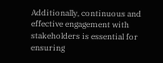Additionally, continuous and effective engagement with stakeholders is essential for ensuring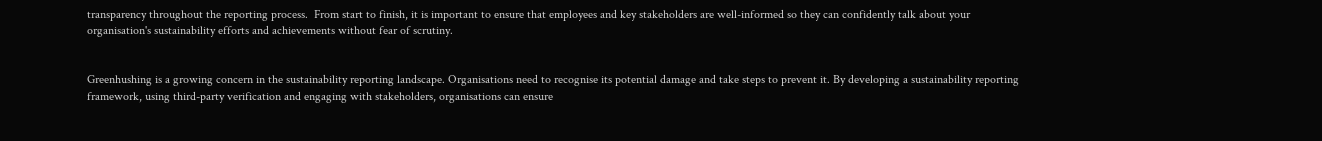transparency throughout the reporting process.  From start to finish, it is important to ensure that employees and key stakeholders are well-informed so they can confidently talk about your organisation's sustainability efforts and achievements without fear of scrutiny.


Greenhushing is a growing concern in the sustainability reporting landscape. Organisations need to recognise its potential damage and take steps to prevent it. By developing a sustainability reporting framework, using third-party verification and engaging with stakeholders, organisations can ensure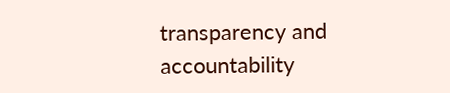transparency and accountability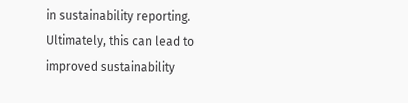in sustainability reporting. Ultimately, this can lead to improved sustainability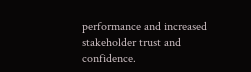performance and increased stakeholder trust and confidence.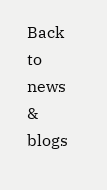Back to news & blogs